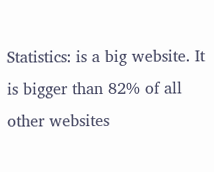Statistics: is a big website. It is bigger than 82% of all other websites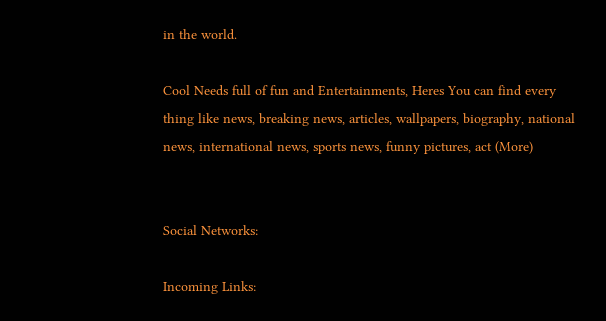in the world.

Cool Needs full of fun and Entertainments, Heres You can find every thing like news, breaking news, articles, wallpapers, biography, national news, international news, sports news, funny pictures, act (More)


Social Networks:

Incoming Links: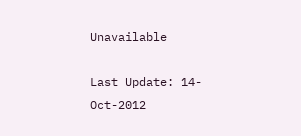Unavailable

Last Update: 14-Oct-2012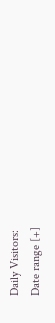Daily Visitors:
Date range [+]